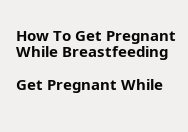How To Get Pregnant While Breastfeeding

Get Pregnant While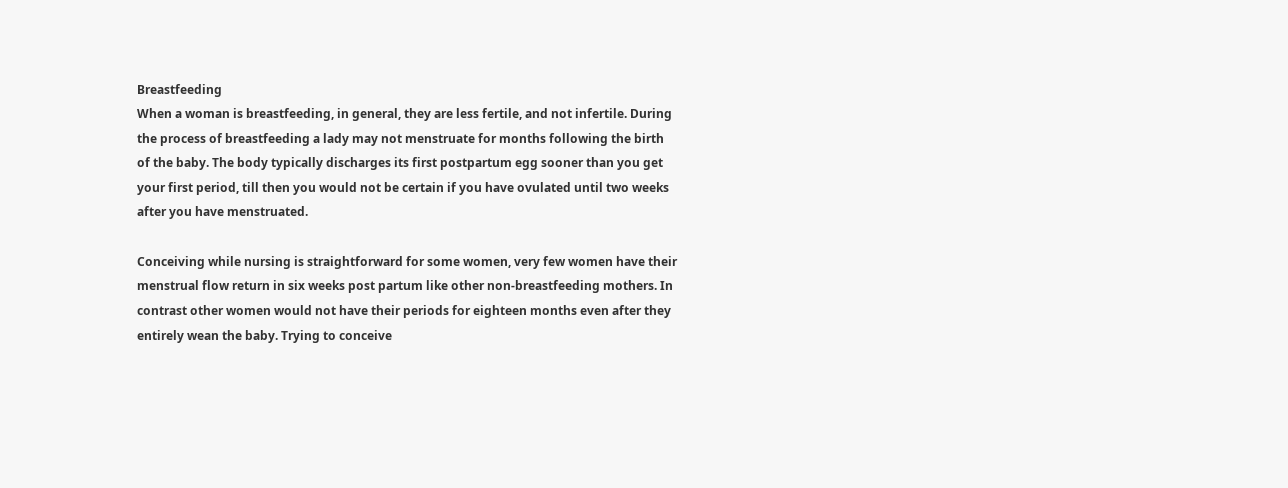Breastfeeding
When a woman is breastfeeding, in general, they are less fertile, and not infertile. During the process of breastfeeding a lady may not menstruate for months following the birth of the baby. The body typically discharges its first postpartum egg sooner than you get your first period, till then you would not be certain if you have ovulated until two weeks after you have menstruated.

Conceiving while nursing is straightforward for some women, very few women have their menstrual flow return in six weeks post partum like other non-breastfeeding mothers. In contrast other women would not have their periods for eighteen months even after they entirely wean the baby. Trying to conceive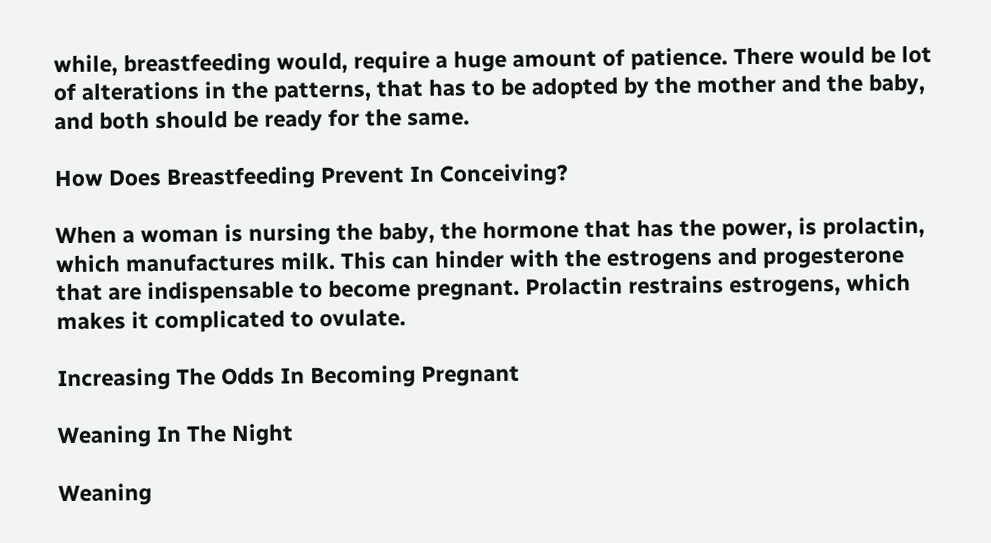while, breastfeeding would, require a huge amount of patience. There would be lot of alterations in the patterns, that has to be adopted by the mother and the baby, and both should be ready for the same.

How Does Breastfeeding Prevent In Conceiving?

When a woman is nursing the baby, the hormone that has the power, is prolactin, which manufactures milk. This can hinder with the estrogens and progesterone that are indispensable to become pregnant. Prolactin restrains estrogens, which makes it complicated to ovulate.

Increasing The Odds In Becoming Pregnant

Weaning In The Night

Weaning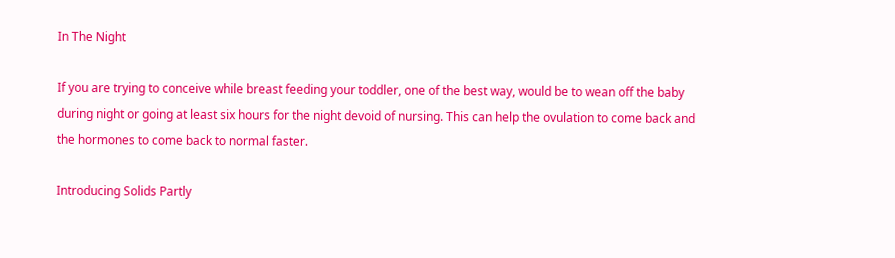In The Night

If you are trying to conceive while breast feeding your toddler, one of the best way, would be to wean off the baby during night or going at least six hours for the night devoid of nursing. This can help the ovulation to come back and the hormones to come back to normal faster.

Introducing Solids Partly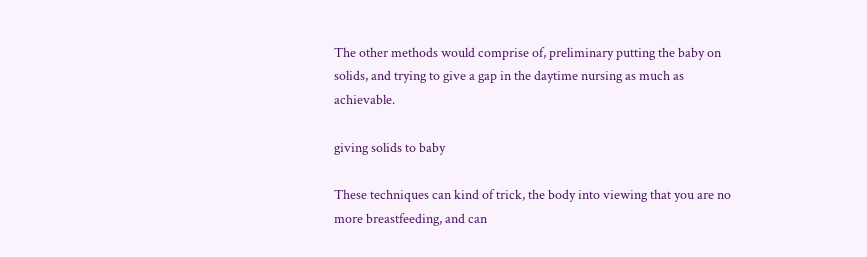The other methods would comprise of, preliminary putting the baby on solids, and trying to give a gap in the daytime nursing as much as achievable.

giving solids to baby

These techniques can kind of trick, the body into viewing that you are no more breastfeeding, and can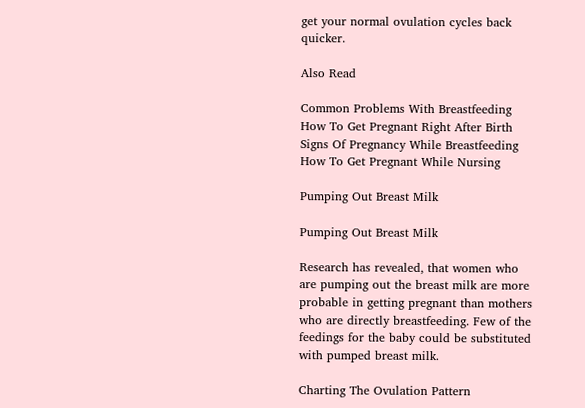get your normal ovulation cycles back quicker.

Also Read

Common Problems With Breastfeeding
How To Get Pregnant Right After Birth
Signs Of Pregnancy While Breastfeeding
How To Get Pregnant While Nursing

Pumping Out Breast Milk

Pumping Out Breast Milk

Research has revealed, that women who are pumping out the breast milk are more probable in getting pregnant than mothers who are directly breastfeeding. Few of the feedings for the baby could be substituted with pumped breast milk.

Charting The Ovulation Pattern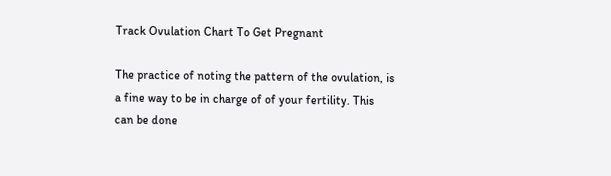Track Ovulation Chart To Get Pregnant

The practice of noting the pattern of the ovulation, is a fine way to be in charge of of your fertility. This can be done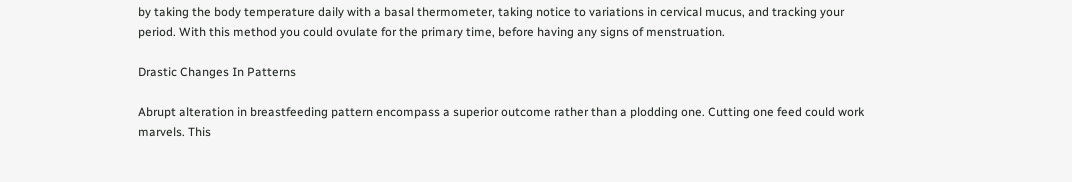by taking the body temperature daily with a basal thermometer, taking notice to variations in cervical mucus, and tracking your period. With this method you could ovulate for the primary time, before having any signs of menstruation.

Drastic Changes In Patterns

Abrupt alteration in breastfeeding pattern encompass a superior outcome rather than a plodding one. Cutting one feed could work marvels. This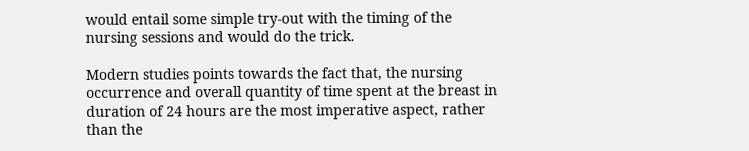would entail some simple try-out with the timing of the nursing sessions and would do the trick.

Modern studies points towards the fact that, the nursing occurrence and overall quantity of time spent at the breast in duration of 24 hours are the most imperative aspect, rather than the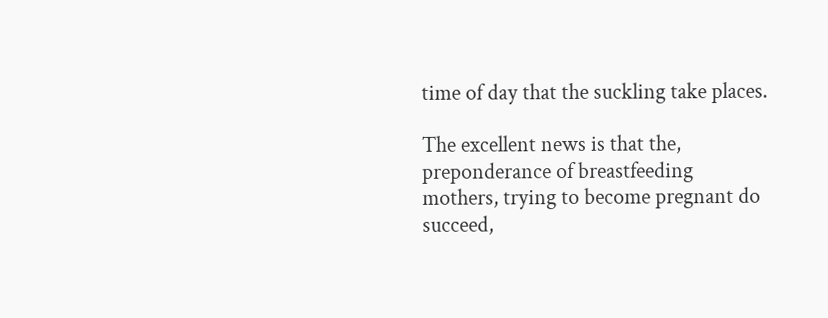time of day that the suckling take places.

The excellent news is that the, preponderance of breastfeeding mothers, trying to become pregnant do succeed,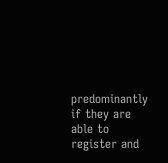predominantly if they are able to register and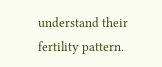understand their fertility pattern.